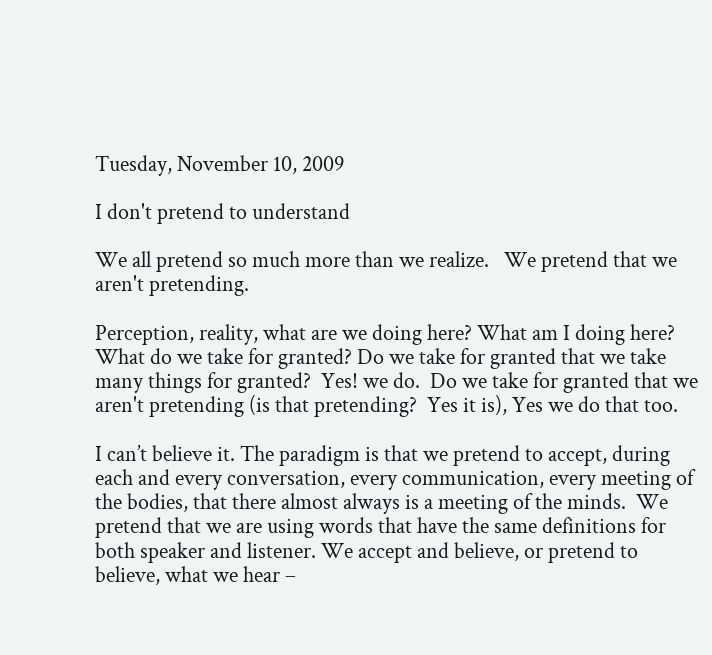Tuesday, November 10, 2009

I don't pretend to understand

We all pretend so much more than we realize.   We pretend that we aren't pretending.

Perception, reality, what are we doing here? What am I doing here? What do we take for granted? Do we take for granted that we take many things for granted?  Yes! we do.  Do we take for granted that we aren't pretending (is that pretending?  Yes it is), Yes we do that too.

I can’t believe it. The paradigm is that we pretend to accept, during each and every conversation, every communication, every meeting of the bodies, that there almost always is a meeting of the minds.  We pretend that we are using words that have the same definitions for both speaker and listener. We accept and believe, or pretend to believe, what we hear –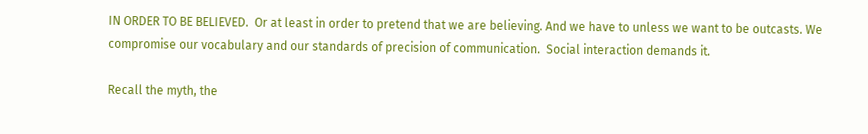IN ORDER TO BE BELIEVED.  Or at least in order to pretend that we are believing. And we have to unless we want to be outcasts. We compromise our vocabulary and our standards of precision of communication.  Social interaction demands it.

Recall the myth, the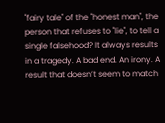"fairy tale" of the "honest man", the person that refuses to "lie", to tell a single falsehood? It always results in a tragedy. A bad end. An irony. A result that doesn’t seem to match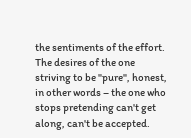the sentiments of the effort. The desires of the one striving to be "pure", honest, in other words – the one who stops pretending can't get along, can't be accepted.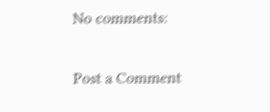No comments:

Post a Comment